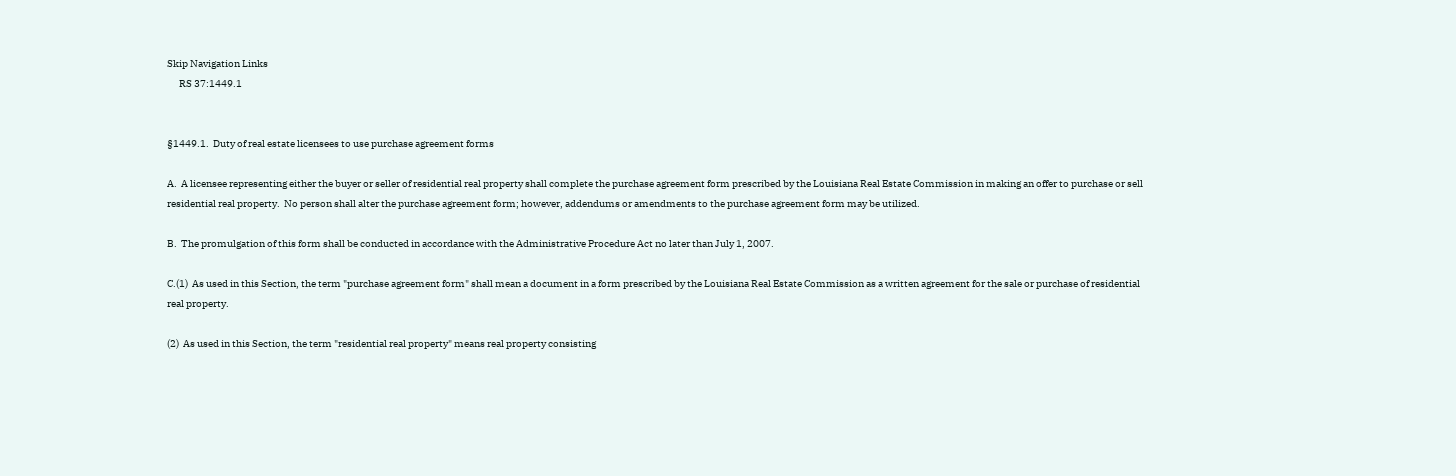Skip Navigation Links
      RS 37:1449.1


§1449.1.  Duty of real estate licensees to use purchase agreement forms

A.  A licensee representing either the buyer or seller of residential real property shall complete the purchase agreement form prescribed by the Louisiana Real Estate Commission in making an offer to purchase or sell residential real property.  No person shall alter the purchase agreement form; however, addendums or amendments to the purchase agreement form may be utilized.

B.  The promulgation of this form shall be conducted in accordance with the Administrative Procedure Act no later than July 1, 2007.

C.(1)  As used in this Section, the term "purchase agreement form" shall mean a document in a form prescribed by the Louisiana Real Estate Commission as a written agreement for the sale or purchase of residential real property.

(2)  As used in this Section, the term "residential real property" means real property consisting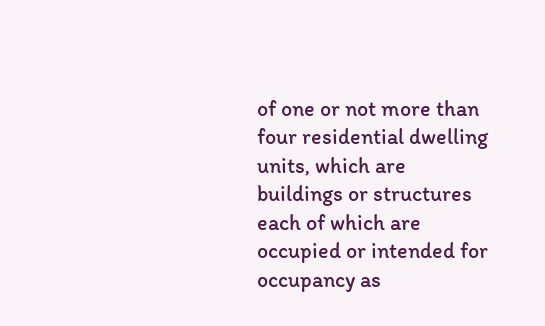of one or not more than four residential dwelling units, which are buildings or structures each of which are occupied or intended for occupancy as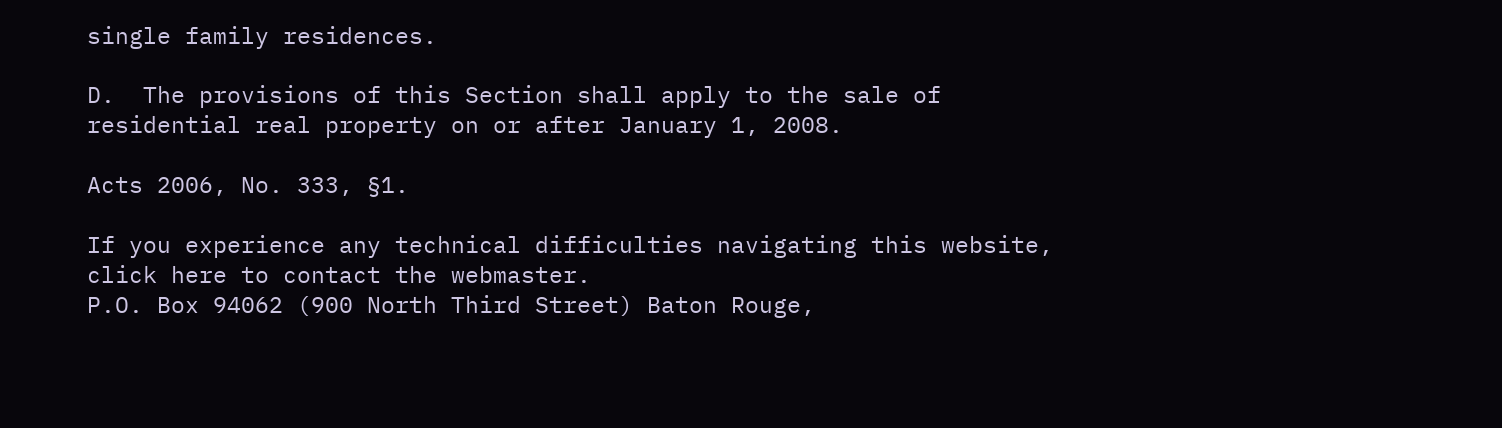single family residences.

D.  The provisions of this Section shall apply to the sale of residential real property on or after January 1, 2008.

Acts 2006, No. 333, §1.

If you experience any technical difficulties navigating this website, click here to contact the webmaster.
P.O. Box 94062 (900 North Third Street) Baton Rouge,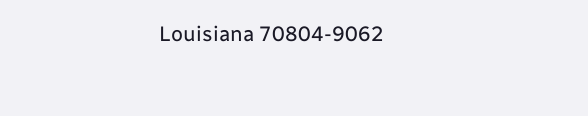Louisiana 70804-9062